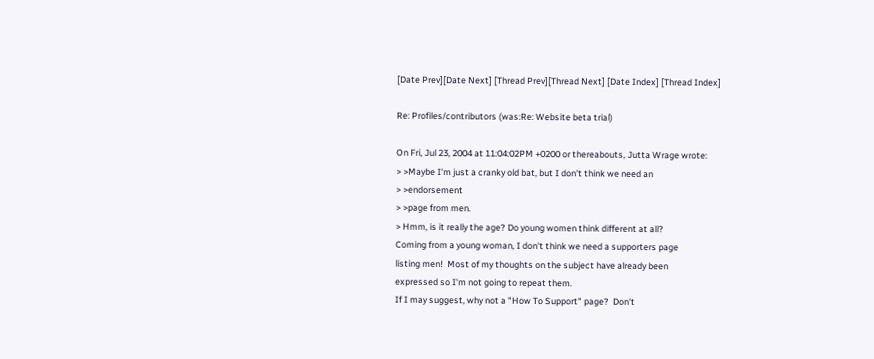[Date Prev][Date Next] [Thread Prev][Thread Next] [Date Index] [Thread Index]

Re: Profiles/contributors (was:Re: Website beta trial)

On Fri, Jul 23, 2004 at 11:04:02PM +0200 or thereabouts, Jutta Wrage wrote:
> >Maybe I'm just a cranky old bat, but I don't think we need an
> >endorsement
> >page from men.
> Hmm, is it really the age? Do young women think different at all?
Coming from a young woman, I don't think we need a supporters page
listing men!  Most of my thoughts on the subject have already been
expressed so I'm not going to repeat them.
If I may suggest, why not a "How To Support" page?  Don't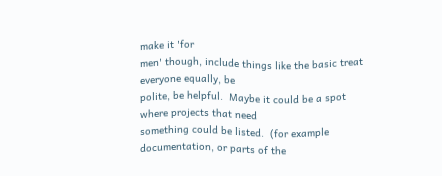make it 'for
men' though, include things like the basic treat everyone equally, be
polite, be helpful.  Maybe it could be a spot where projects that need
something could be listed.  (for example documentation, or parts of the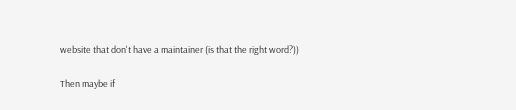website that don't have a maintainer (is that the right word?))

Then maybe if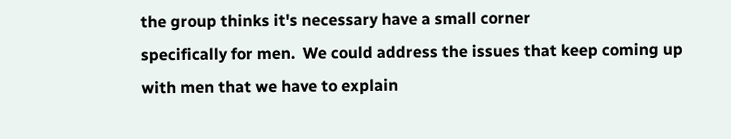the group thinks it's necessary have a small corner
specifically for men.  We could address the issues that keep coming up
with men that we have to explain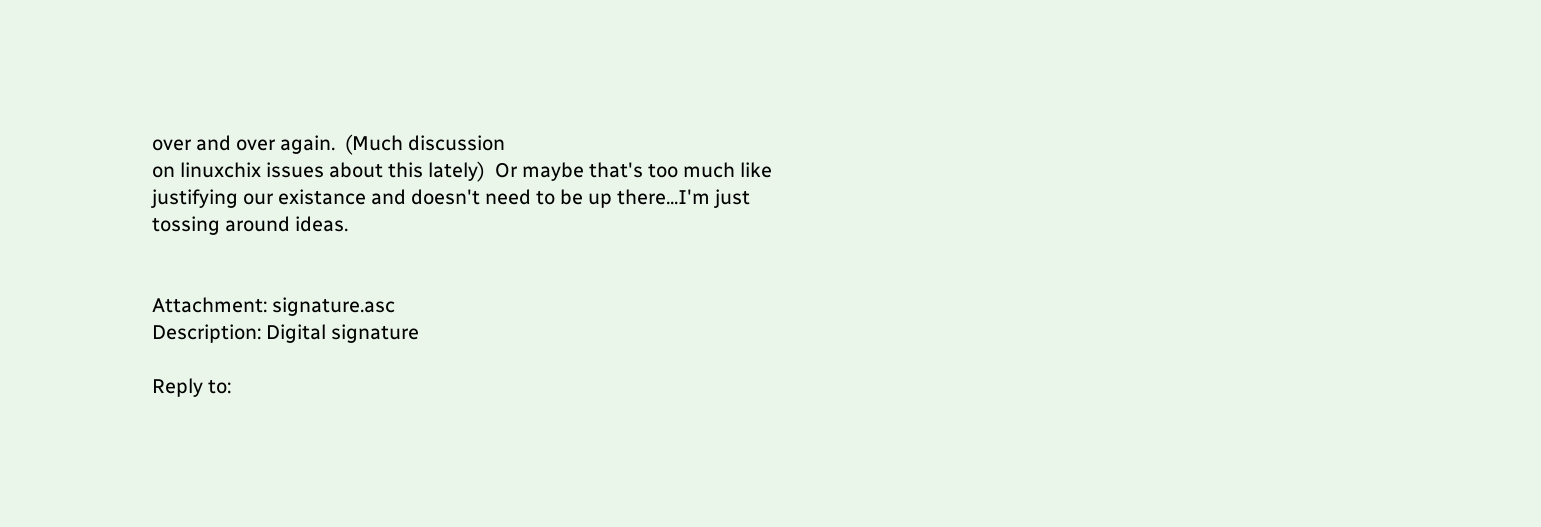over and over again.  (Much discussion
on linuxchix issues about this lately)  Or maybe that's too much like
justifying our existance and doesn't need to be up there...I'm just
tossing around ideas.


Attachment: signature.asc
Description: Digital signature

Reply to: